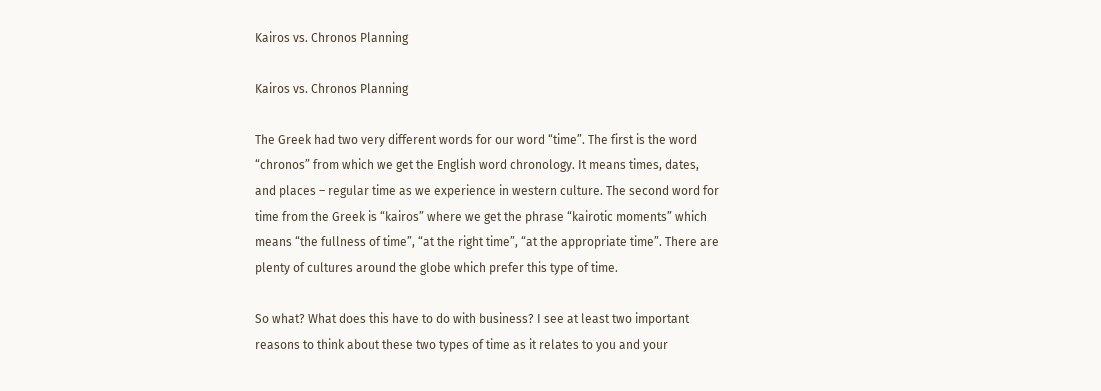Kairos vs. Chronos Planning

Kairos vs. Chronos Planning

The Greek had two very different words for our word “time”. The first is the word “chronos” from which we get the English word chronology. It means times, dates, and places – regular time as we experience in western culture. The second word for time from the Greek is “kairos” where we get the phrase “kairotic moments” which means “the fullness of time”, “at the right time”, “at the appropriate time”. There are plenty of cultures around the globe which prefer this type of time.

So what? What does this have to do with business? I see at least two important reasons to think about these two types of time as it relates to you and your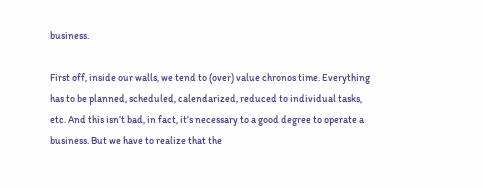business.

First off, inside our walls, we tend to (over) value chronos time. Everything has to be planned, scheduled, calendarized, reduced to individual tasks, etc. And this isn’t bad, in fact, it’s necessary to a good degree to operate a business. But we have to realize that the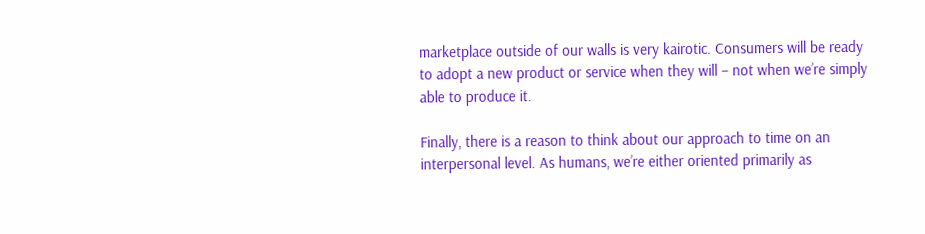marketplace outside of our walls is very kairotic. Consumers will be ready to adopt a new product or service when they will – not when we’re simply able to produce it.

Finally, there is a reason to think about our approach to time on an interpersonal level. As humans, we’re either oriented primarily as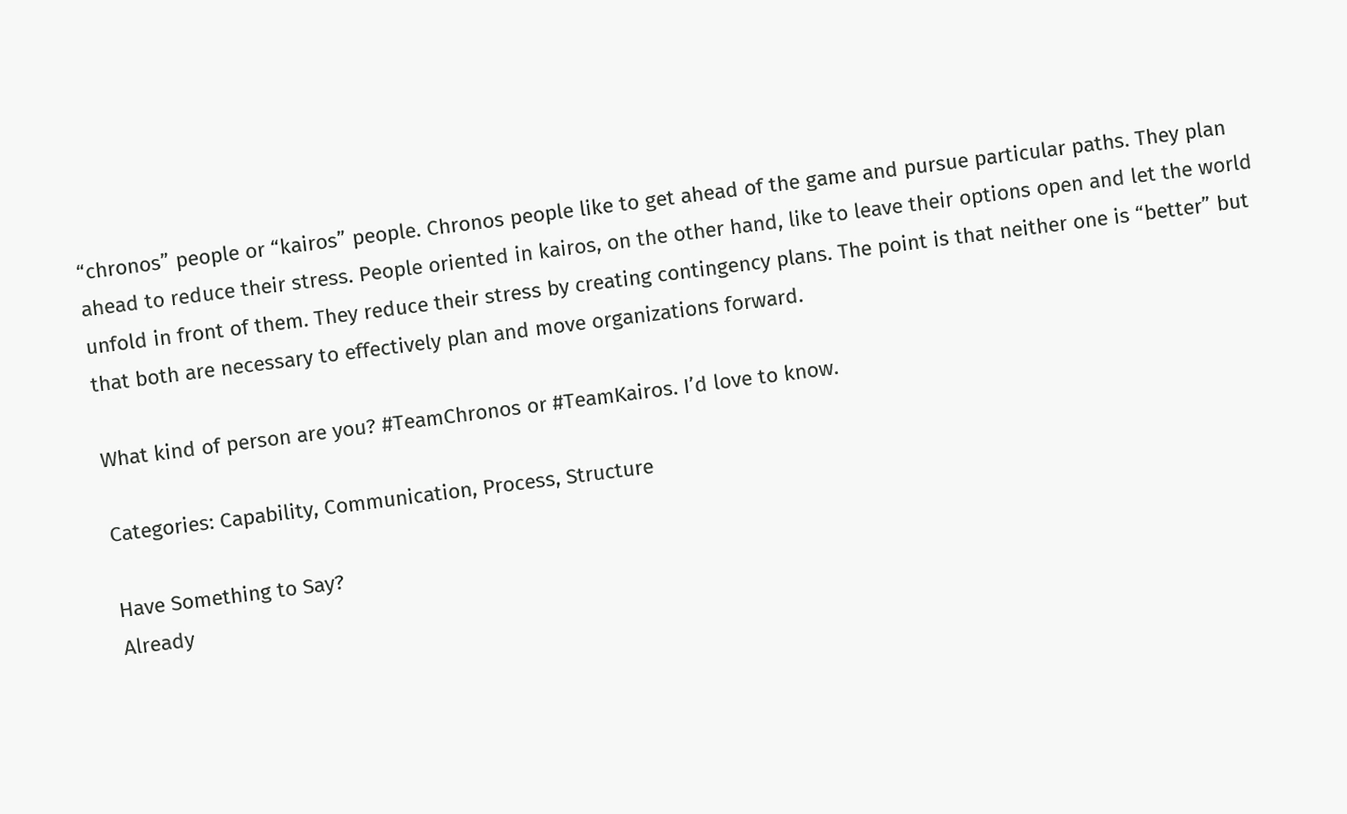“chronos” people or “kairos” people. Chronos people like to get ahead of the game and pursue particular paths. They plan ahead to reduce their stress. People oriented in kairos, on the other hand, like to leave their options open and let the world unfold in front of them. They reduce their stress by creating contingency plans. The point is that neither one is “better” but that both are necessary to effectively plan and move organizations forward.

What kind of person are you? #TeamChronos or #TeamKairos. I’d love to know.

Categories: Capability, Communication, Process, Structure

Have Something to Say?
Already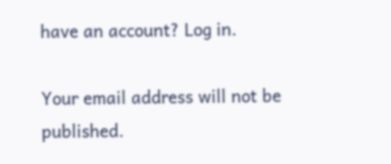have an account? Log in.

Your email address will not be published.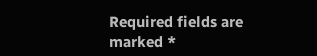Required fields are marked *